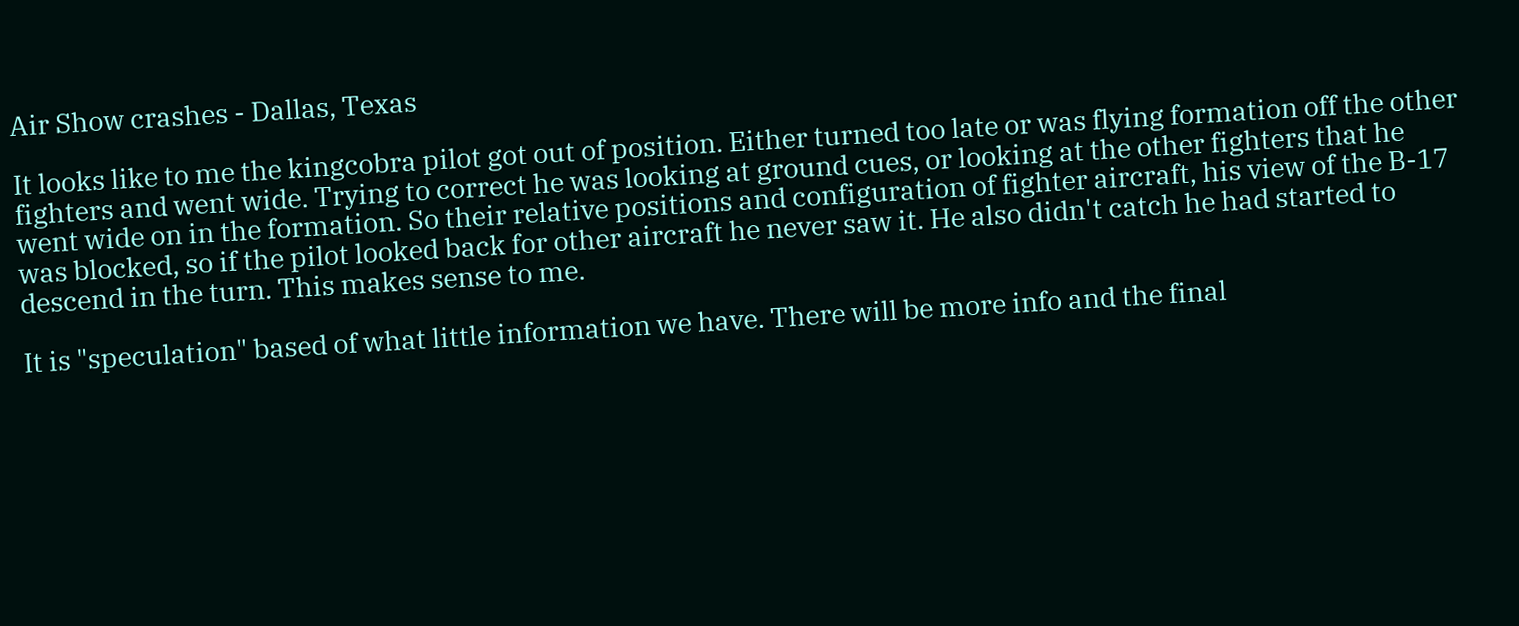Air Show crashes - Dallas, Texas

It looks like to me the kingcobra pilot got out of position. Either turned too late or was flying formation off the other fighters and went wide. Trying to correct he was looking at ground cues, or looking at the other fighters that he went wide on in the formation. So their relative positions and configuration of fighter aircraft, his view of the B-17 was blocked, so if the pilot looked back for other aircraft he never saw it. He also didn't catch he had started to descend in the turn. This makes sense to me.

It is "speculation" based of what little information we have. There will be more info and the final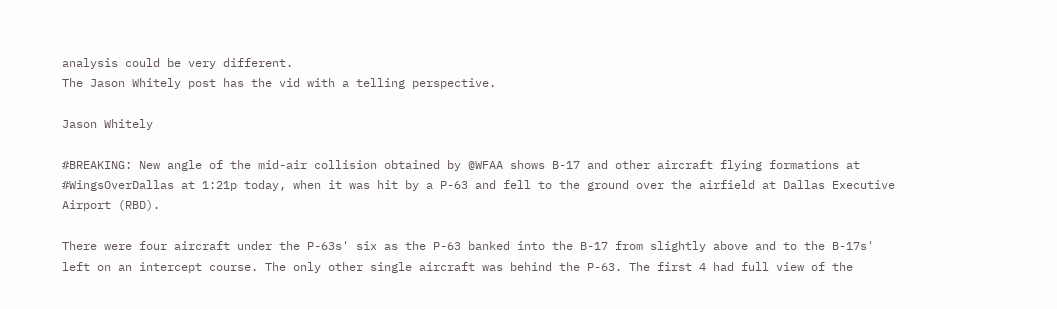analysis could be very different.
The Jason Whitely post has the vid with a telling perspective.

Jason Whitely

#BREAKING: New angle of the mid-air collision obtained by @WFAA shows B-17 and other aircraft flying formations at #WingsOverDallas at 1:21p today, when it was hit by a P-63 and fell to the ground over the airfield at Dallas Executive Airport (RBD).

There were four aircraft under the P-63s' six as the P-63 banked into the B-17 from slightly above and to the B-17s' left on an intercept course. The only other single aircraft was behind the P-63. The first 4 had full view of the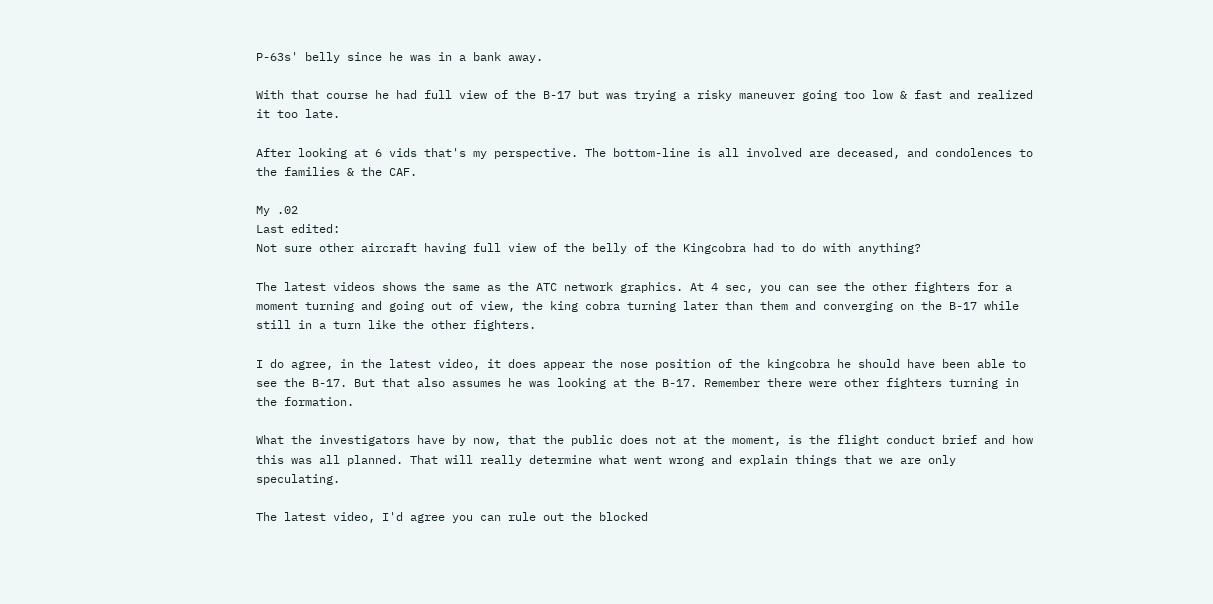P-63s' belly since he was in a bank away.

With that course he had full view of the B-17 but was trying a risky maneuver going too low & fast and realized it too late.

After looking at 6 vids that's my perspective. The bottom-line is all involved are deceased, and condolences to the families & the CAF.

My .02
Last edited:
Not sure other aircraft having full view of the belly of the Kingcobra had to do with anything?

The latest videos shows the same as the ATC network graphics. At 4 sec, you can see the other fighters for a moment turning and going out of view, the king cobra turning later than them and converging on the B-17 while still in a turn like the other fighters.

I do agree, in the latest video, it does appear the nose position of the kingcobra he should have been able to see the B-17. But that also assumes he was looking at the B-17. Remember there were other fighters turning in the formation.

What the investigators have by now, that the public does not at the moment, is the flight conduct brief and how this was all planned. That will really determine what went wrong and explain things that we are only speculating.

The latest video, I'd agree you can rule out the blocked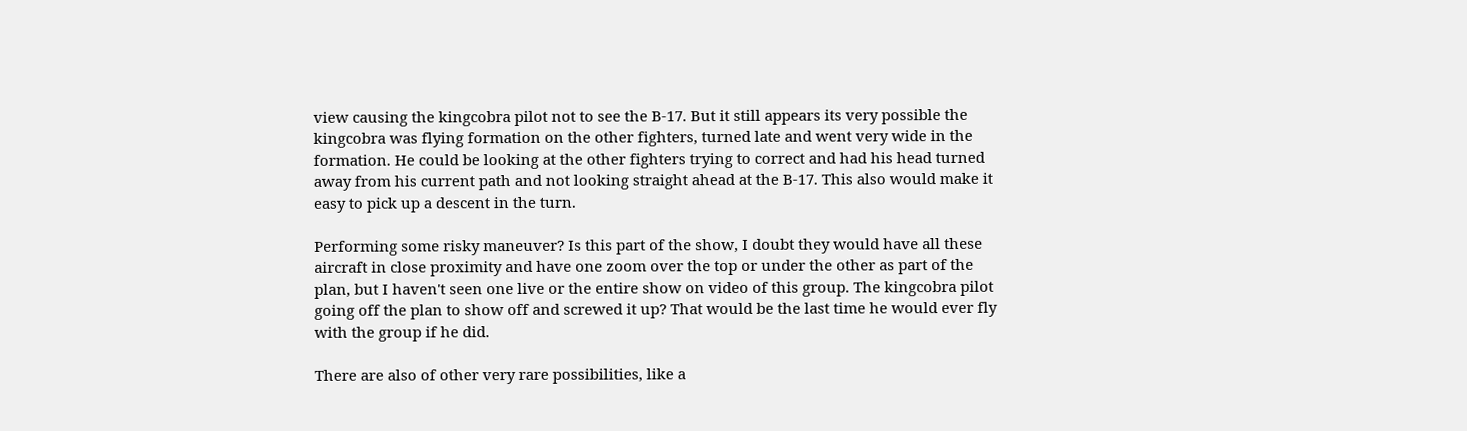view causing the kingcobra pilot not to see the B-17. But it still appears its very possible the kingcobra was flying formation on the other fighters, turned late and went very wide in the formation. He could be looking at the other fighters trying to correct and had his head turned away from his current path and not looking straight ahead at the B-17. This also would make it easy to pick up a descent in the turn.

Performing some risky maneuver? Is this part of the show, I doubt they would have all these aircraft in close proximity and have one zoom over the top or under the other as part of the plan, but I haven't seen one live or the entire show on video of this group. The kingcobra pilot going off the plan to show off and screwed it up? That would be the last time he would ever fly with the group if he did.

There are also of other very rare possibilities, like a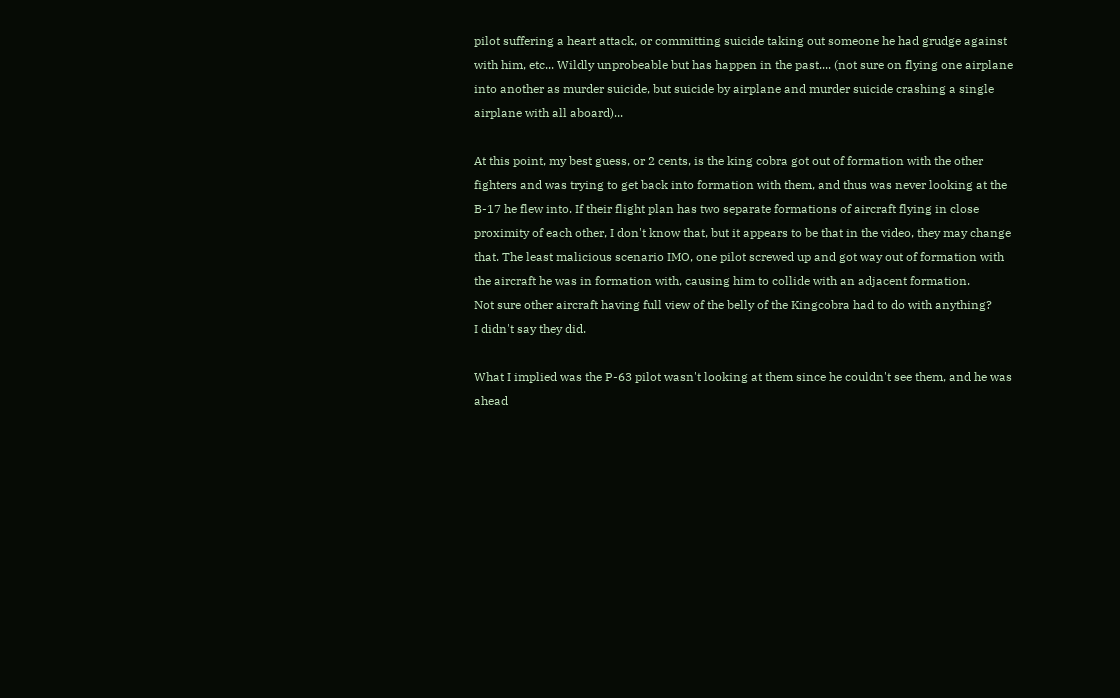pilot suffering a heart attack, or committing suicide taking out someone he had grudge against with him, etc... Wildly unprobeable but has happen in the past.... (not sure on flying one airplane into another as murder suicide, but suicide by airplane and murder suicide crashing a single airplane with all aboard)...

At this point, my best guess, or 2 cents, is the king cobra got out of formation with the other fighters and was trying to get back into formation with them, and thus was never looking at the B-17 he flew into. If their flight plan has two separate formations of aircraft flying in close proximity of each other, I don't know that, but it appears to be that in the video, they may change that. The least malicious scenario IMO, one pilot screwed up and got way out of formation with the aircraft he was in formation with, causing him to collide with an adjacent formation.
Not sure other aircraft having full view of the belly of the Kingcobra had to do with anything?
I didn't say they did.

What I implied was the P-63 pilot wasn't looking at them since he couldn't see them, and he was ahead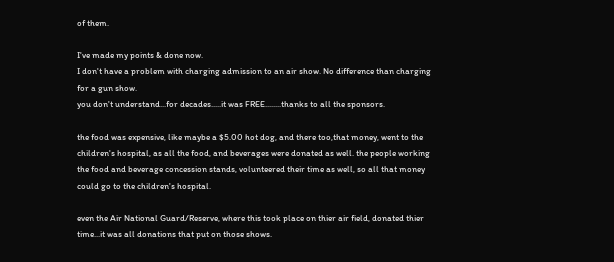of them.

I've made my points & done now.
I don't have a problem with charging admission to an air show. No difference than charging for a gun show.
you don't understand...for decades.....it was FREE........thanks to all the sponsors.

the food was expensive, like maybe a $5.00 hot dog, and there too,that money, went to the children's hospital, as all the food, and beverages were donated as well. the people working the food and beverage concession stands, volunteered their time as well, so all that money could go to the children's hospital.

even the Air National Guard/Reserve, where this took place on thier air field, donated thier time...it was all donations that put on those shows.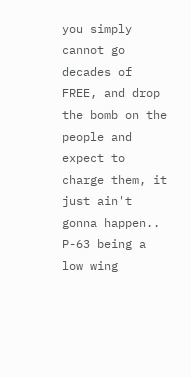you simply cannot go decades of FREE, and drop the bomb on the people and expect to charge them, it just ain't gonna happen..
P-63 being a low wing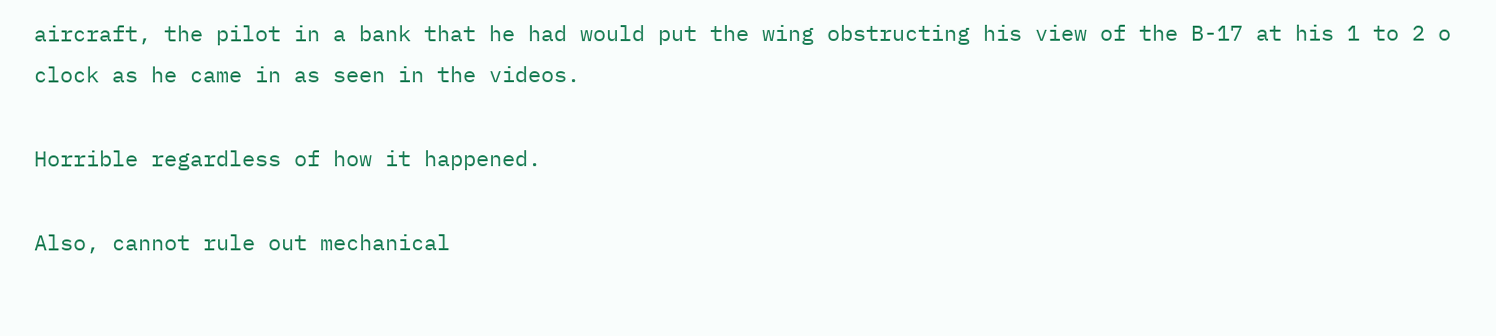aircraft, the pilot in a bank that he had would put the wing obstructing his view of the B-17 at his 1 to 2 o clock as he came in as seen in the videos.

Horrible regardless of how it happened.

Also, cannot rule out mechanical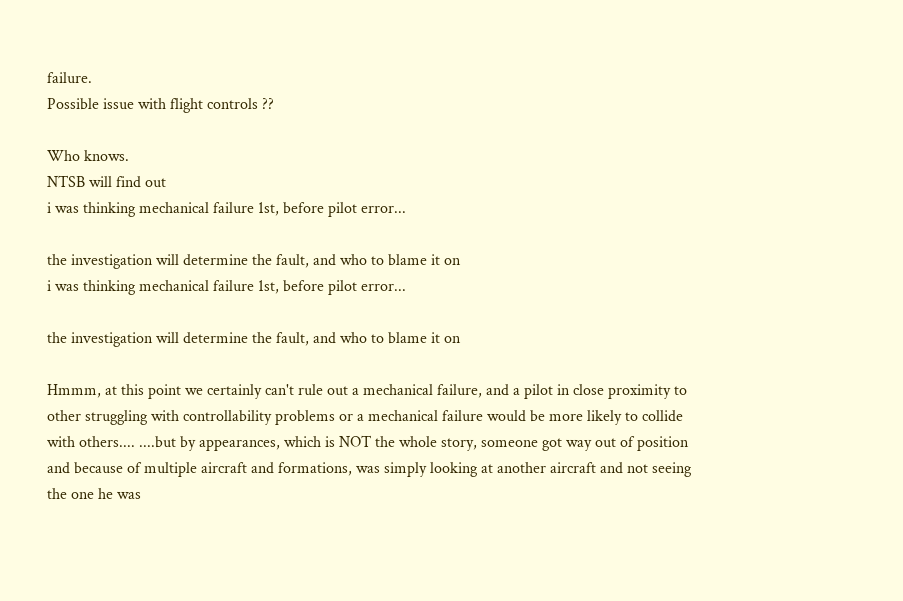failure.
Possible issue with flight controls ??

Who knows.
NTSB will find out
i was thinking mechanical failure 1st, before pilot error...

the investigation will determine the fault, and who to blame it on
i was thinking mechanical failure 1st, before pilot error...

the investigation will determine the fault, and who to blame it on

Hmmm, at this point we certainly can't rule out a mechanical failure, and a pilot in close proximity to other struggling with controllability problems or a mechanical failure would be more likely to collide with others.... ....but by appearances, which is NOT the whole story, someone got way out of position and because of multiple aircraft and formations, was simply looking at another aircraft and not seeing the one he was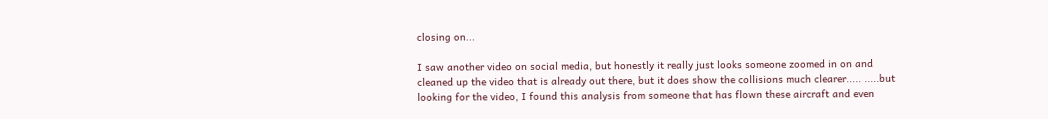closing on...

I saw another video on social media, but honestly it really just looks someone zoomed in on and cleaned up the video that is already out there, but it does show the collisions much clearer..... .....but looking for the video, I found this analysis from someone that has flown these aircraft and even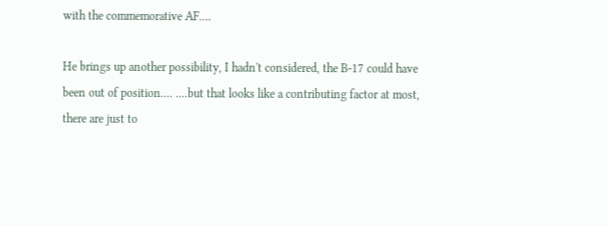with the commemorative AF....

He brings up another possibility, I hadn't considered, the B-17 could have been out of position.... ....but that looks like a contributing factor at most, there are just to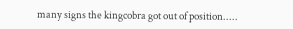many signs the kingcobra got out of position.....